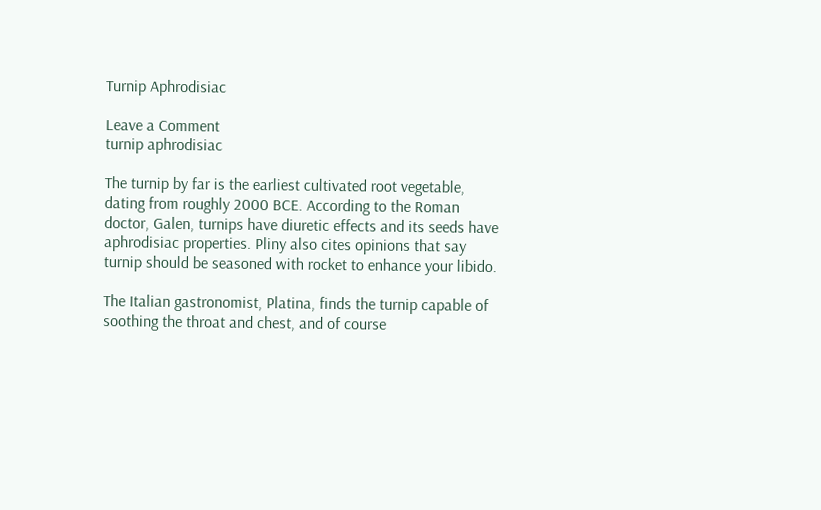Turnip Aphrodisiac

Leave a Comment
turnip aphrodisiac

The turnip by far is the earliest cultivated root vegetable, dating from roughly 2000 BCE. According to the Roman doctor, Galen, turnips have diuretic effects and its seeds have aphrodisiac properties. Pliny also cites opinions that say turnip should be seasoned with rocket to enhance your libido.

The Italian gastronomist, Platina, finds the turnip capable of soothing the throat and chest, and of course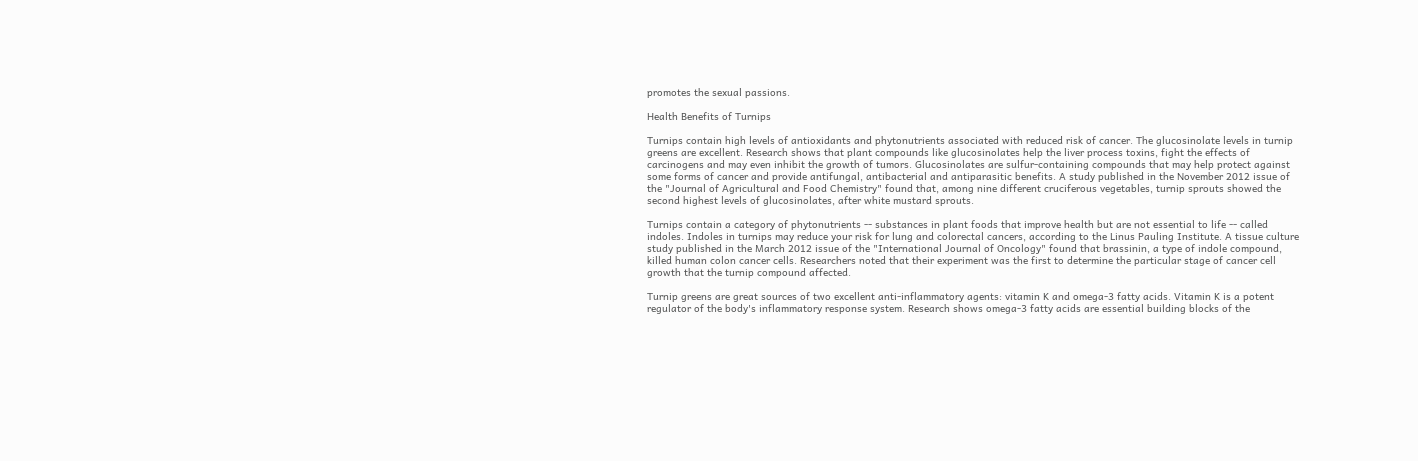promotes the sexual passions.

Health Benefits of Turnips

Turnips contain high levels of antioxidants and phytonutrients associated with reduced risk of cancer. The glucosinolate levels in turnip greens are excellent. Research shows that plant compounds like glucosinolates help the liver process toxins, fight the effects of carcinogens and may even inhibit the growth of tumors. Glucosinolates are sulfur-containing compounds that may help protect against some forms of cancer and provide antifungal, antibacterial and antiparasitic benefits. A study published in the November 2012 issue of the "Journal of Agricultural and Food Chemistry" found that, among nine different cruciferous vegetables, turnip sprouts showed the second highest levels of glucosinolates, after white mustard sprouts.

Turnips contain a category of phytonutrients -- substances in plant foods that improve health but are not essential to life -- called indoles. Indoles in turnips may reduce your risk for lung and colorectal cancers, according to the Linus Pauling Institute. A tissue culture study published in the March 2012 issue of the "International Journal of Oncology" found that brassinin, a type of indole compound, killed human colon cancer cells. Researchers noted that their experiment was the first to determine the particular stage of cancer cell growth that the turnip compound affected.

Turnip greens are great sources of two excellent anti-inflammatory agents: vitamin K and omega-3 fatty acids. Vitamin K is a potent regulator of the body's inflammatory response system. Research shows omega-3 fatty acids are essential building blocks of the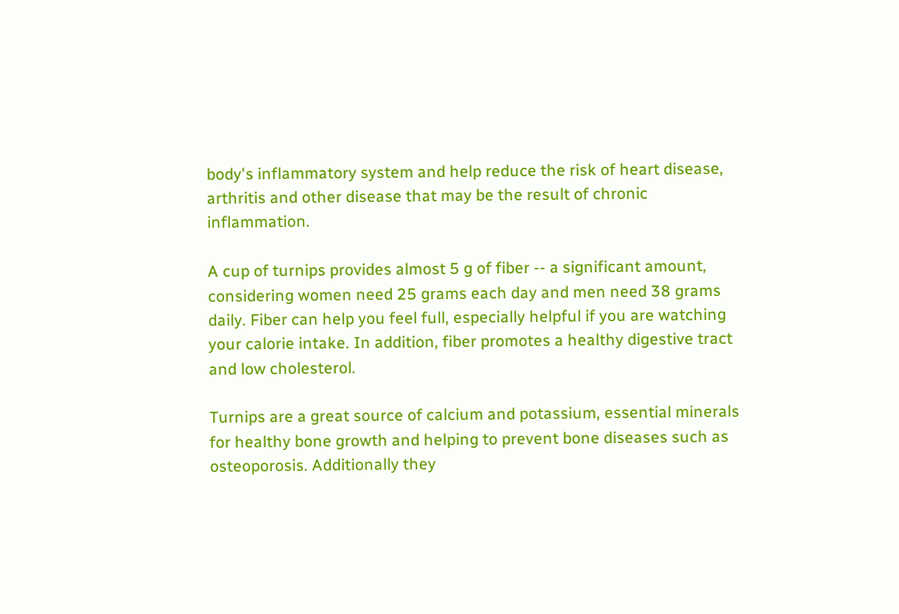body's inflammatory system and help reduce the risk of heart disease, arthritis and other disease that may be the result of chronic inflammation.

A cup of turnips provides almost 5 g of fiber -- a significant amount, considering women need 25 grams each day and men need 38 grams daily. Fiber can help you feel full, especially helpful if you are watching your calorie intake. In addition, fiber promotes a healthy digestive tract and low cholesterol.

Turnips are a great source of calcium and potassium, essential minerals for healthy bone growth and helping to prevent bone diseases such as osteoporosis. Additionally they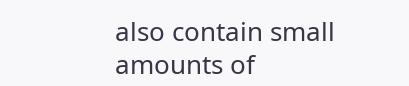also contain small amounts of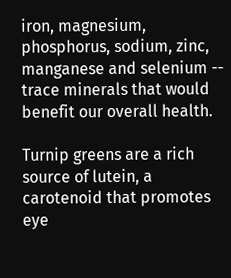iron, magnesium, phosphorus, sodium, zinc, manganese and selenium -- trace minerals that would benefit our overall health.

Turnip greens are a rich source of lutein, a carotenoid that promotes eye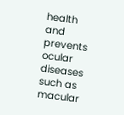health and prevents ocular diseases such as macular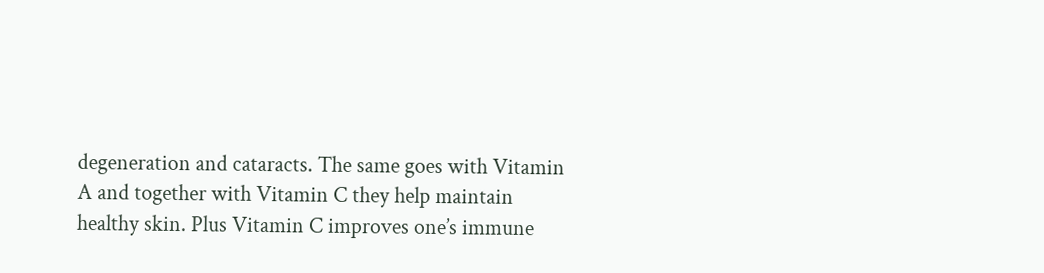degeneration and cataracts. The same goes with Vitamin A and together with Vitamin C they help maintain healthy skin. Plus Vitamin C improves one’s immune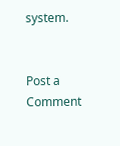system.


Post a Comment